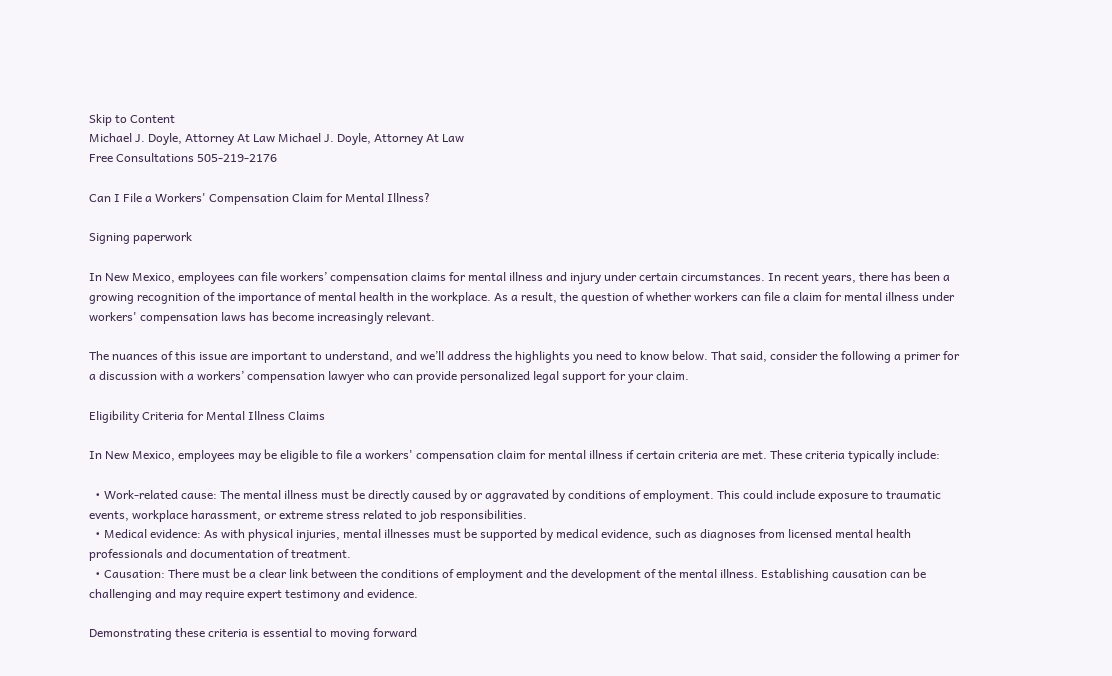Skip to Content
Michael J. Doyle, Attorney At Law Michael J. Doyle, Attorney At Law
Free Consultations 505-219-2176

Can I File a Workers' Compensation Claim for Mental Illness?

Signing paperwork

In New Mexico, employees can file workers’ compensation claims for mental illness and injury under certain circumstances. In recent years, there has been a growing recognition of the importance of mental health in the workplace. As a result, the question of whether workers can file a claim for mental illness under workers' compensation laws has become increasingly relevant.

The nuances of this issue are important to understand, and we’ll address the highlights you need to know below. That said, consider the following a primer for a discussion with a workers’ compensation lawyer who can provide personalized legal support for your claim.

Eligibility Criteria for Mental Illness Claims

In New Mexico, employees may be eligible to file a workers' compensation claim for mental illness if certain criteria are met. These criteria typically include:

  • Work-related cause: The mental illness must be directly caused by or aggravated by conditions of employment. This could include exposure to traumatic events, workplace harassment, or extreme stress related to job responsibilities.
  • Medical evidence: As with physical injuries, mental illnesses must be supported by medical evidence, such as diagnoses from licensed mental health professionals and documentation of treatment.
  • Causation: There must be a clear link between the conditions of employment and the development of the mental illness. Establishing causation can be challenging and may require expert testimony and evidence.

Demonstrating these criteria is essential to moving forward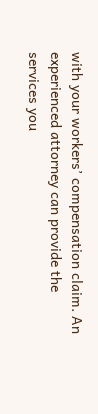with your workers’ compensation claim. An experienced attorney can provide the services you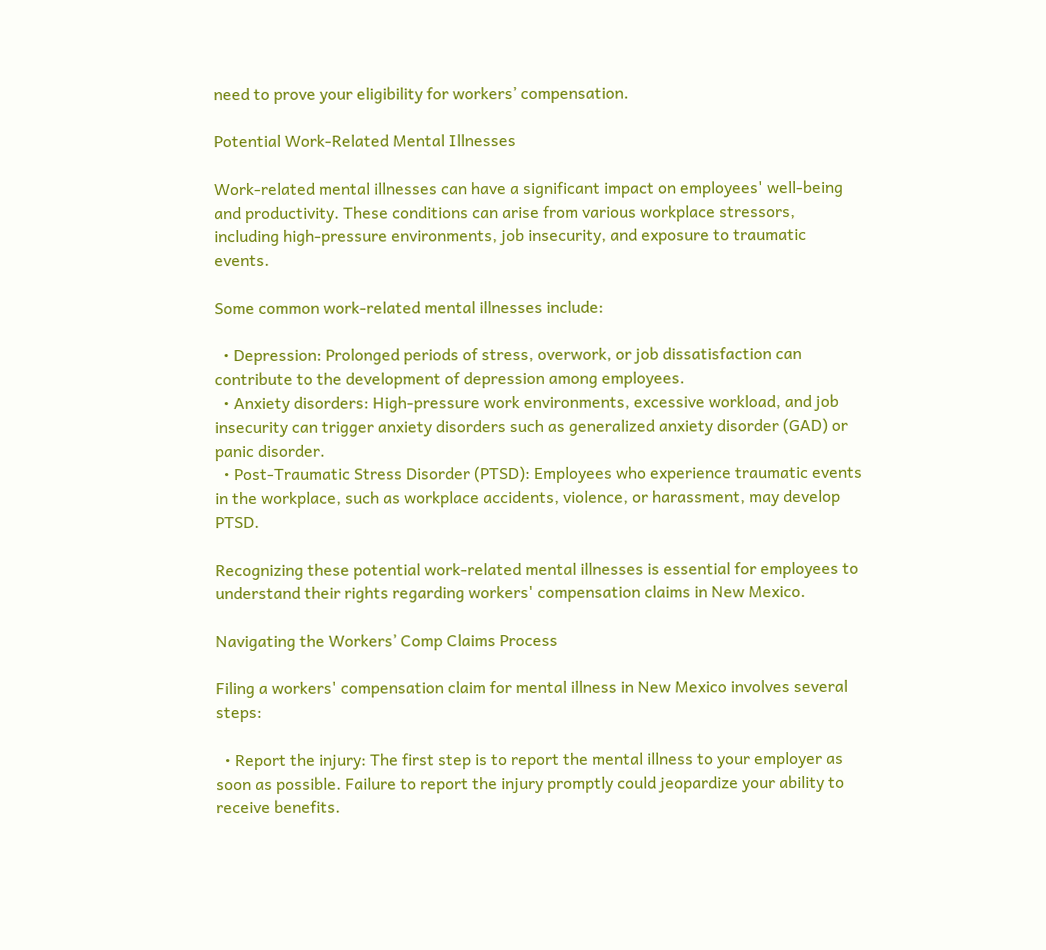need to prove your eligibility for workers’ compensation.

Potential Work-Related Mental Illnesses

Work-related mental illnesses can have a significant impact on employees' well-being and productivity. These conditions can arise from various workplace stressors, including high-pressure environments, job insecurity, and exposure to traumatic events.

Some common work-related mental illnesses include:

  • Depression: Prolonged periods of stress, overwork, or job dissatisfaction can contribute to the development of depression among employees.
  • Anxiety disorders: High-pressure work environments, excessive workload, and job insecurity can trigger anxiety disorders such as generalized anxiety disorder (GAD) or panic disorder.
  • Post-Traumatic Stress Disorder (PTSD): Employees who experience traumatic events in the workplace, such as workplace accidents, violence, or harassment, may develop PTSD.

Recognizing these potential work-related mental illnesses is essential for employees to understand their rights regarding workers' compensation claims in New Mexico.

Navigating the Workers’ Comp Claims Process

Filing a workers' compensation claim for mental illness in New Mexico involves several steps:

  • Report the injury: The first step is to report the mental illness to your employer as soon as possible. Failure to report the injury promptly could jeopardize your ability to receive benefits.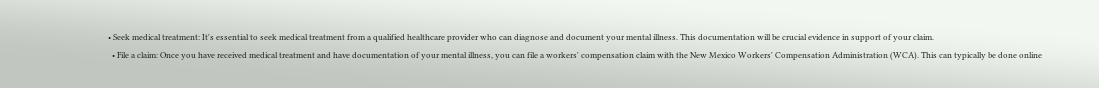• Seek medical treatment: It's essential to seek medical treatment from a qualified healthcare provider who can diagnose and document your mental illness. This documentation will be crucial evidence in support of your claim.
  • File a claim: Once you have received medical treatment and have documentation of your mental illness, you can file a workers' compensation claim with the New Mexico Workers' Compensation Administration (WCA). This can typically be done online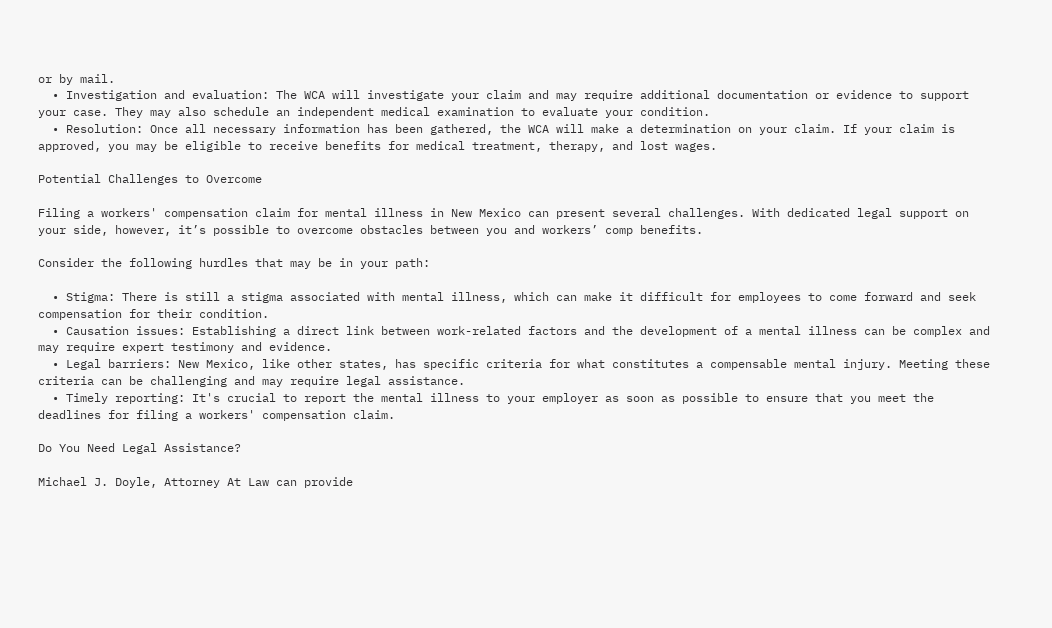or by mail.
  • Investigation and evaluation: The WCA will investigate your claim and may require additional documentation or evidence to support your case. They may also schedule an independent medical examination to evaluate your condition.
  • Resolution: Once all necessary information has been gathered, the WCA will make a determination on your claim. If your claim is approved, you may be eligible to receive benefits for medical treatment, therapy, and lost wages.

Potential Challenges to Overcome

Filing a workers' compensation claim for mental illness in New Mexico can present several challenges. With dedicated legal support on your side, however, it’s possible to overcome obstacles between you and workers’ comp benefits.

Consider the following hurdles that may be in your path:

  • Stigma: There is still a stigma associated with mental illness, which can make it difficult for employees to come forward and seek compensation for their condition.
  • Causation issues: Establishing a direct link between work-related factors and the development of a mental illness can be complex and may require expert testimony and evidence.
  • Legal barriers: New Mexico, like other states, has specific criteria for what constitutes a compensable mental injury. Meeting these criteria can be challenging and may require legal assistance.
  • Timely reporting: It's crucial to report the mental illness to your employer as soon as possible to ensure that you meet the deadlines for filing a workers' compensation claim.

Do You Need Legal Assistance?

Michael J. Doyle, Attorney At Law can provide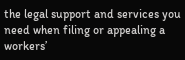the legal support and services you need when filing or appealing a workers’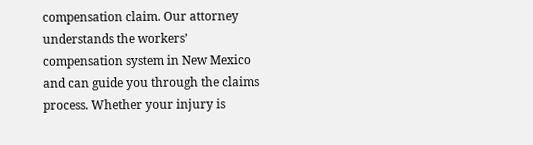compensation claim. Our attorney understands the workers’ compensation system in New Mexico and can guide you through the claims process. Whether your injury is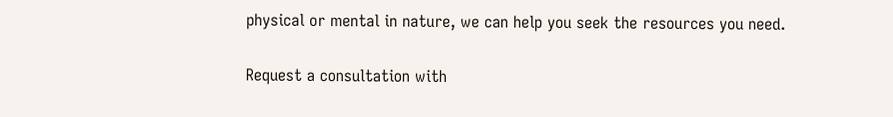physical or mental in nature, we can help you seek the resources you need.

Request a consultation with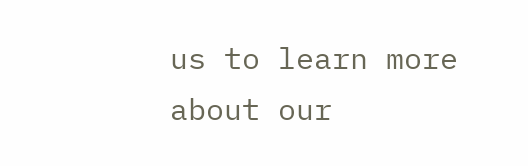us to learn more about our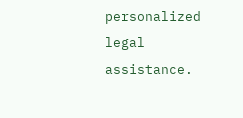personalized legal assistance.